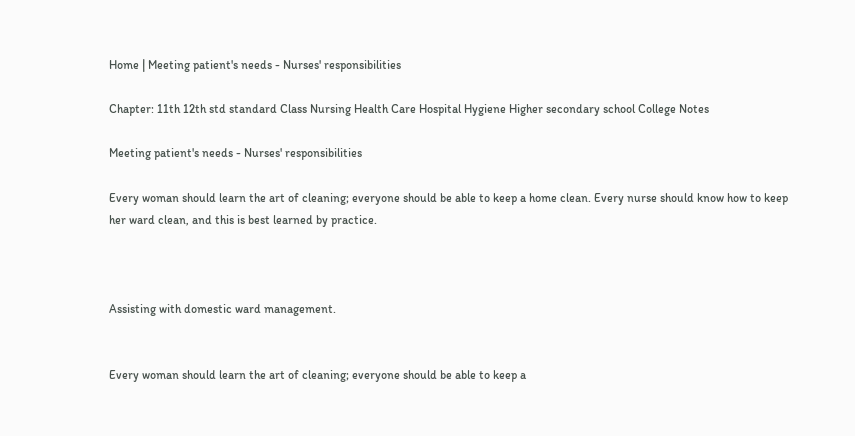Home | Meeting patient's needs - Nurses' responsibilities

Chapter: 11th 12th std standard Class Nursing Health Care Hospital Hygiene Higher secondary school College Notes

Meeting patient's needs - Nurses' responsibilities

Every woman should learn the art of cleaning; everyone should be able to keep a home clean. Every nurse should know how to keep her ward clean, and this is best learned by practice.



Assisting with domestic ward management.


Every woman should learn the art of cleaning; everyone should be able to keep a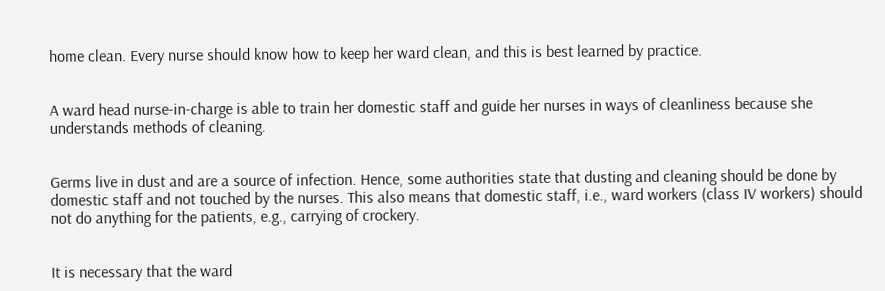home clean. Every nurse should know how to keep her ward clean, and this is best learned by practice.


A ward head nurse-in-charge is able to train her domestic staff and guide her nurses in ways of cleanliness because she understands methods of cleaning.


Germs live in dust and are a source of infection. Hence, some authorities state that dusting and cleaning should be done by domestic staff and not touched by the nurses. This also means that domestic staff, i.e., ward workers (class IV workers) should not do anything for the patients, e.g., carrying of crockery.


It is necessary that the ward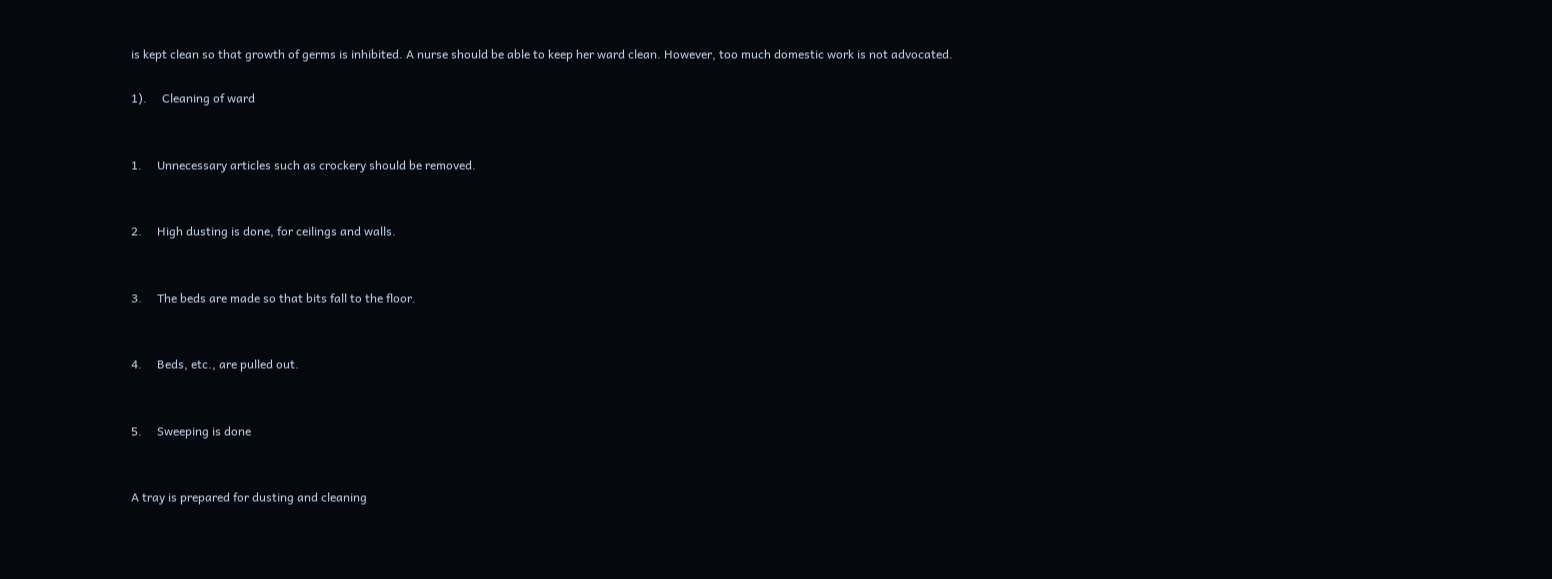is kept clean so that growth of germs is inhibited. A nurse should be able to keep her ward clean. However, too much domestic work is not advocated.

1).     Cleaning of ward


1.     Unnecessary articles such as crockery should be removed.


2.     High dusting is done, for ceilings and walls.


3.     The beds are made so that bits fall to the floor.


4.     Beds, etc., are pulled out.


5.     Sweeping is done


A tray is prepared for dusting and cleaning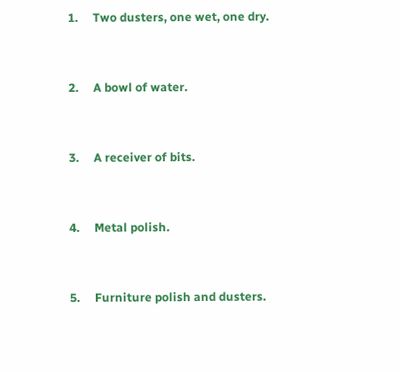1.     Two dusters, one wet, one dry.


2.     A bowl of water.


3.     A receiver of bits.


4.     Metal polish.


5.     Furniture polish and dusters.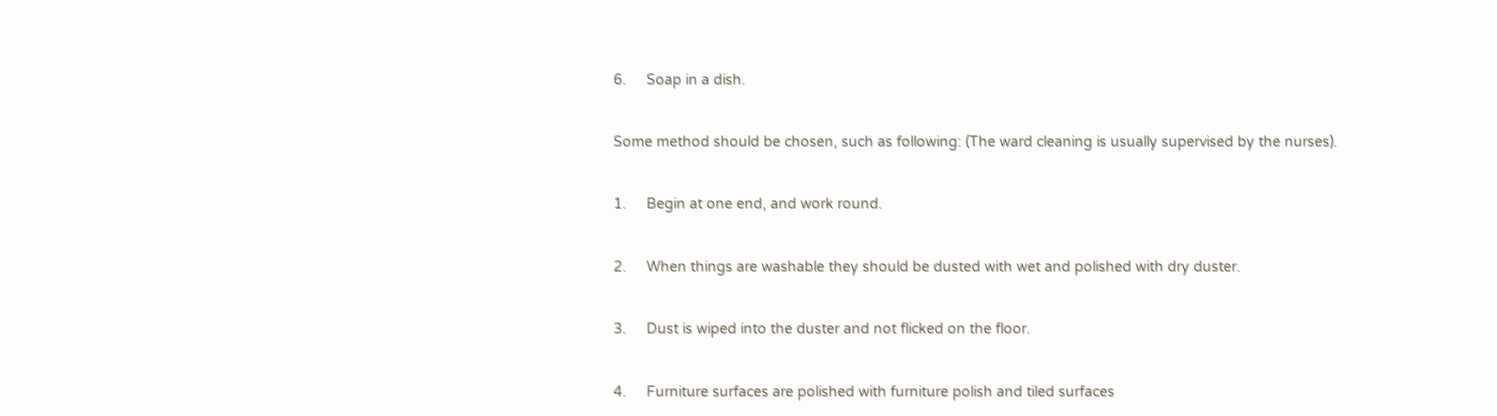6.     Soap in a dish.


Some method should be chosen, such as following: (The ward cleaning is usually supervised by the nurses).


1.     Begin at one end, and work round.


2.     When things are washable they should be dusted with wet and polished with dry duster.


3.     Dust is wiped into the duster and not flicked on the floor.


4.     Furniture surfaces are polished with furniture polish and tiled surfaces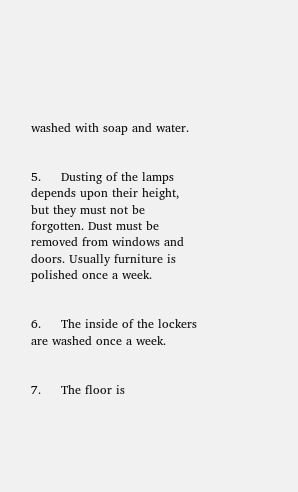washed with soap and water.


5.     Dusting of the lamps depends upon their height, but they must not be forgotten. Dust must be removed from windows and doors. Usually furniture is polished once a week.


6.     The inside of the lockers are washed once a week.


7.     The floor is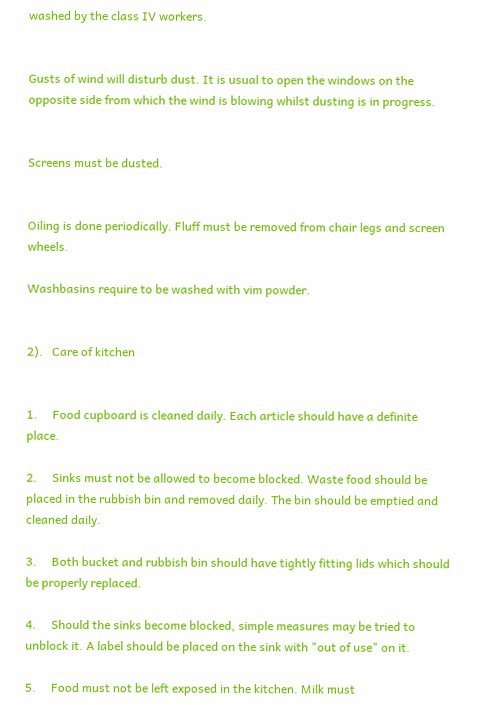washed by the class IV workers.


Gusts of wind will disturb dust. It is usual to open the windows on the opposite side from which the wind is blowing whilst dusting is in progress.


Screens must be dusted.


Oiling is done periodically. Fluff must be removed from chair legs and screen wheels.

Washbasins require to be washed with vim powder.


2).   Care of kitchen


1.     Food cupboard is cleaned daily. Each article should have a definite place.

2.     Sinks must not be allowed to become blocked. Waste food should be placed in the rubbish bin and removed daily. The bin should be emptied and cleaned daily.

3.     Both bucket and rubbish bin should have tightly fitting lids which should be properly replaced.

4.     Should the sinks become blocked, simple measures may be tried to unblock it. A label should be placed on the sink with "out of use" on it.

5.     Food must not be left exposed in the kitchen. Milk must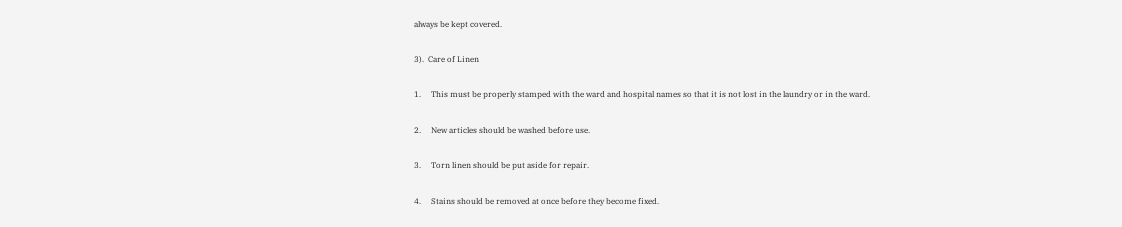always be kept covered.


3).  Care of Linen


1.     This must be properly stamped with the ward and hospital names so that it is not lost in the laundry or in the ward.


2.     New articles should be washed before use.


3.     Torn linen should be put aside for repair.


4.     Stains should be removed at once before they become fixed.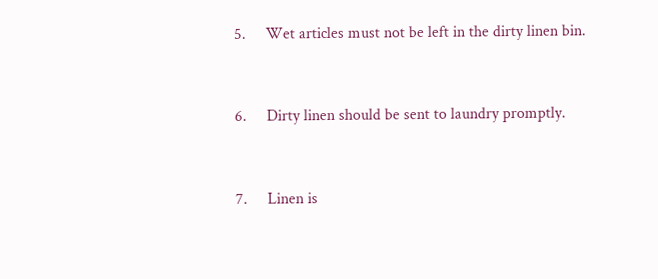5.     Wet articles must not be left in the dirty linen bin.


6.     Dirty linen should be sent to laundry promptly.


7.     Linen is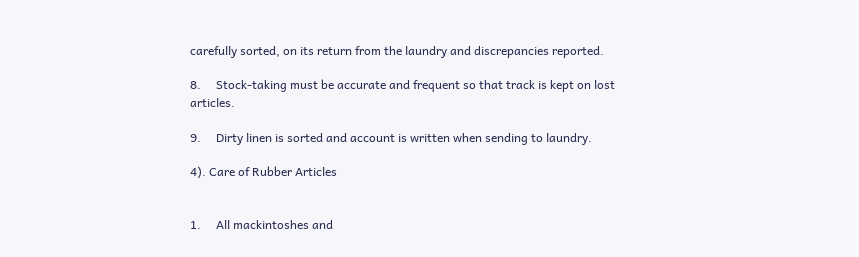carefully sorted, on its return from the laundry and discrepancies reported.

8.     Stock-taking must be accurate and frequent so that track is kept on lost articles.

9.     Dirty linen is sorted and account is written when sending to laundry.

4). Care of Rubber Articles


1.     All mackintoshes and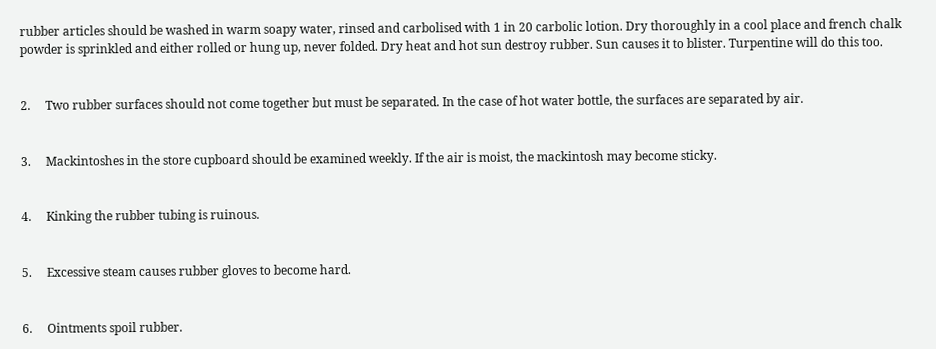rubber articles should be washed in warm soapy water, rinsed and carbolised with 1 in 20 carbolic lotion. Dry thoroughly in a cool place and french chalk powder is sprinkled and either rolled or hung up, never folded. Dry heat and hot sun destroy rubber. Sun causes it to blister. Turpentine will do this too.


2.     Two rubber surfaces should not come together but must be separated. In the case of hot water bottle, the surfaces are separated by air.


3.     Mackintoshes in the store cupboard should be examined weekly. If the air is moist, the mackintosh may become sticky.


4.     Kinking the rubber tubing is ruinous.


5.     Excessive steam causes rubber gloves to become hard.


6.     Ointments spoil rubber.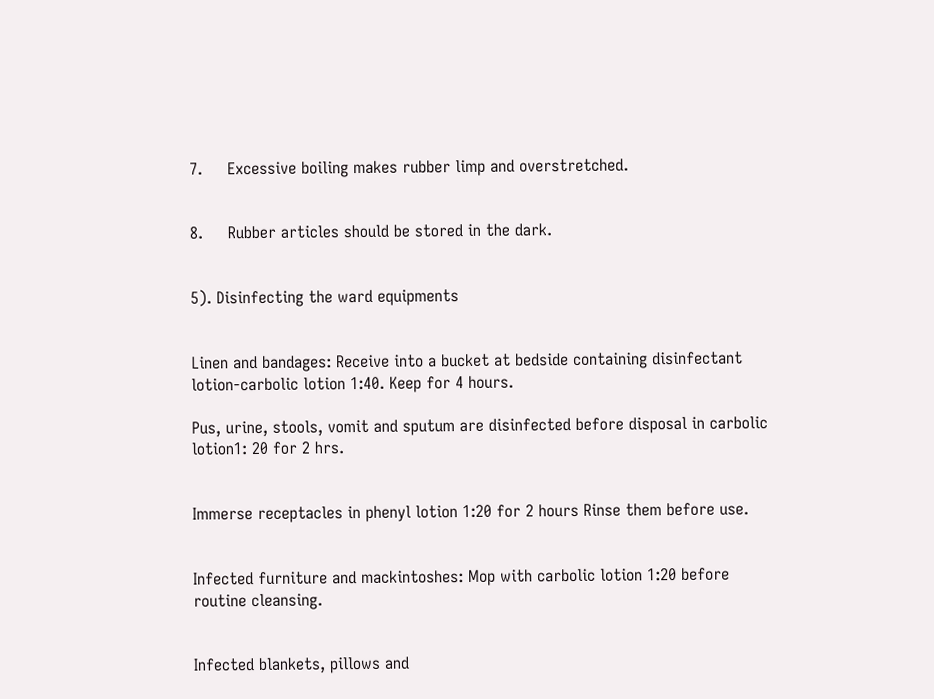7.     Excessive boiling makes rubber limp and overstretched.


8.     Rubber articles should be stored in the dark.


5). Disinfecting the ward equipments


Linen and bandages: Receive into a bucket at bedside containing disinfectant lotion-carbolic lotion 1:40. Keep for 4 hours.

Pus, urine, stools, vomit and sputum are disinfected before disposal in carbolic lotion1: 20 for 2 hrs.


Immerse receptacles in phenyl lotion 1:20 for 2 hours Rinse them before use.


Infected furniture and mackintoshes: Mop with carbolic lotion 1:20 before routine cleansing.


Infected blankets, pillows and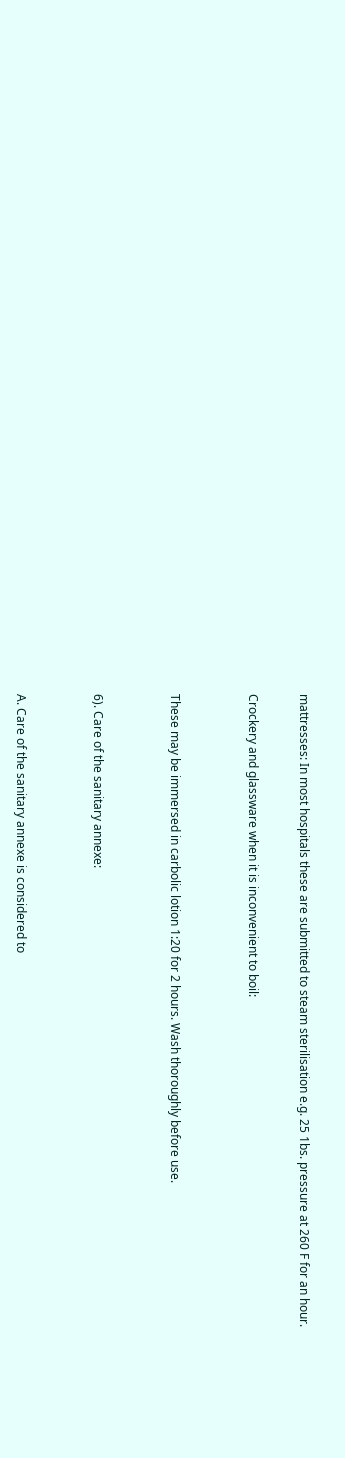mattresses: In most hospitals these are submitted to steam sterilisation e.g. 25 1bs. pressure at 260 F for an hour.

Crockery and glassware when it is inconvenient to boil:


These may be immersed in carbolic lotion 1:20 for 2 hours. Wash thoroughly before use.


6). Care of the sanitary annexe:


A. Care of the sanitary annexe is considered to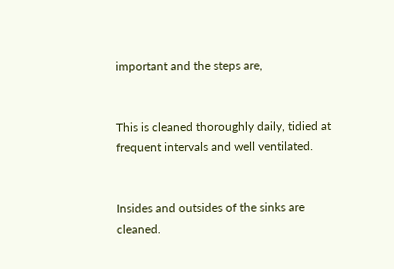important and the steps are,


This is cleaned thoroughly daily, tidied at frequent intervals and well ventilated.


Insides and outsides of the sinks are cleaned.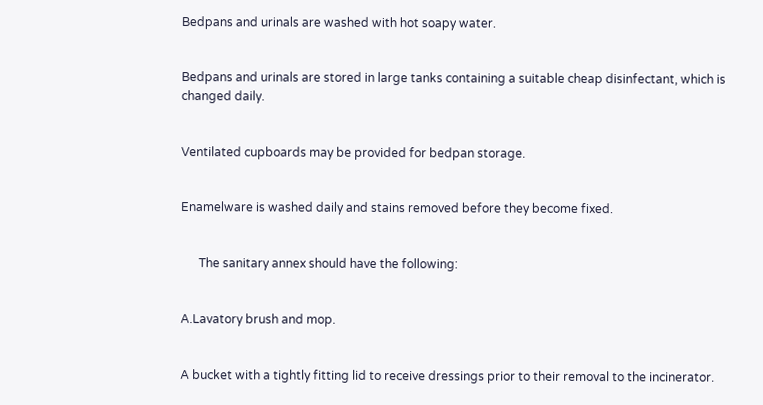Bedpans and urinals are washed with hot soapy water.


Bedpans and urinals are stored in large tanks containing a suitable cheap disinfectant, which is changed daily.


Ventilated cupboards may be provided for bedpan storage.


Enamelware is washed daily and stains removed before they become fixed.


      The sanitary annex should have the following:


A.Lavatory brush and mop.


A bucket with a tightly fitting lid to receive dressings prior to their removal to the incinerator.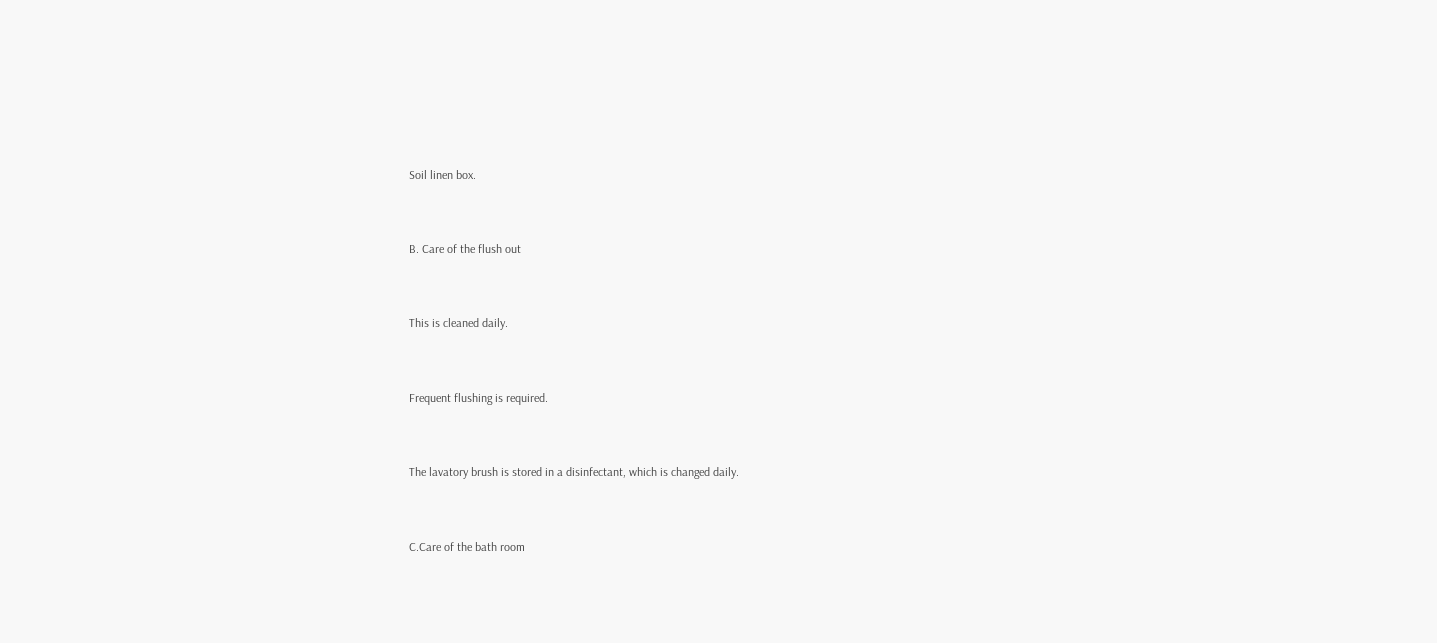Soil linen box.


B. Care of the flush out


This is cleaned daily.


Frequent flushing is required.


The lavatory brush is stored in a disinfectant, which is changed daily.


C.Care of the bath room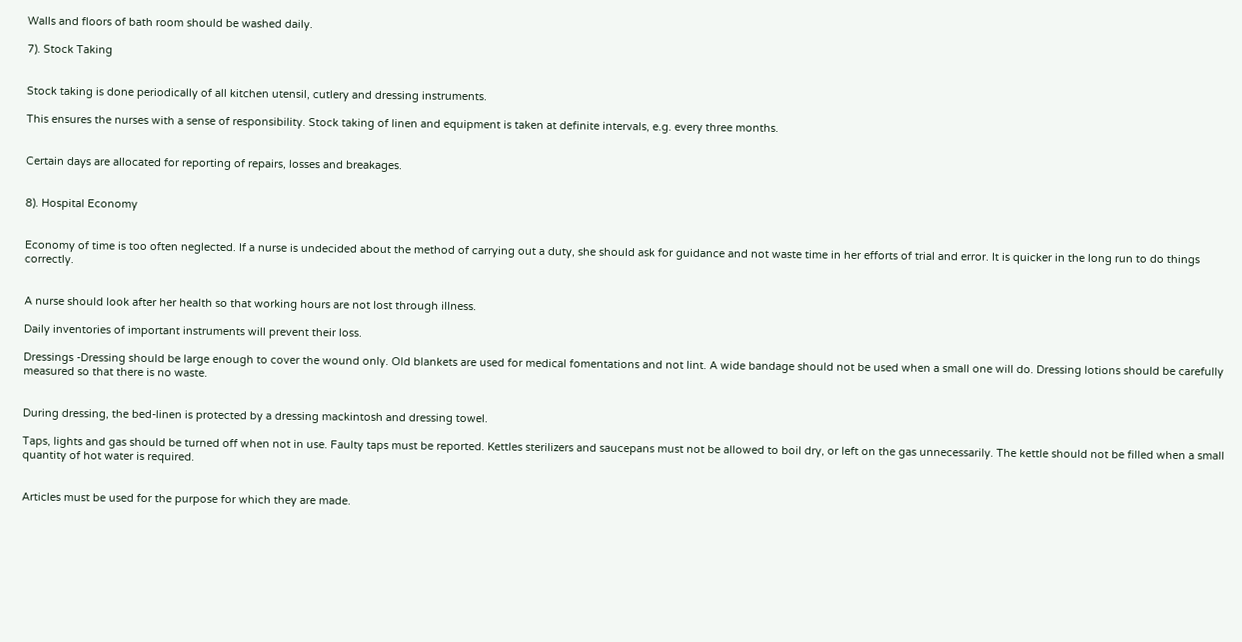Walls and floors of bath room should be washed daily.

7). Stock Taking


Stock taking is done periodically of all kitchen utensil, cutlery and dressing instruments.

This ensures the nurses with a sense of responsibility. Stock taking of linen and equipment is taken at definite intervals, e.g. every three months.


Certain days are allocated for reporting of repairs, losses and breakages.


8). Hospital Economy


Economy of time is too often neglected. If a nurse is undecided about the method of carrying out a duty, she should ask for guidance and not waste time in her efforts of trial and error. It is quicker in the long run to do things correctly.


A nurse should look after her health so that working hours are not lost through illness.

Daily inventories of important instruments will prevent their loss.

Dressings -Dressing should be large enough to cover the wound only. Old blankets are used for medical fomentations and not lint. A wide bandage should not be used when a small one will do. Dressing lotions should be carefully measured so that there is no waste.


During dressing, the bed-linen is protected by a dressing mackintosh and dressing towel.

Taps, lights and gas should be turned off when not in use. Faulty taps must be reported. Kettles sterilizers and saucepans must not be allowed to boil dry, or left on the gas unnecessarily. The kettle should not be filled when a small quantity of hot water is required.


Articles must be used for the purpose for which they are made.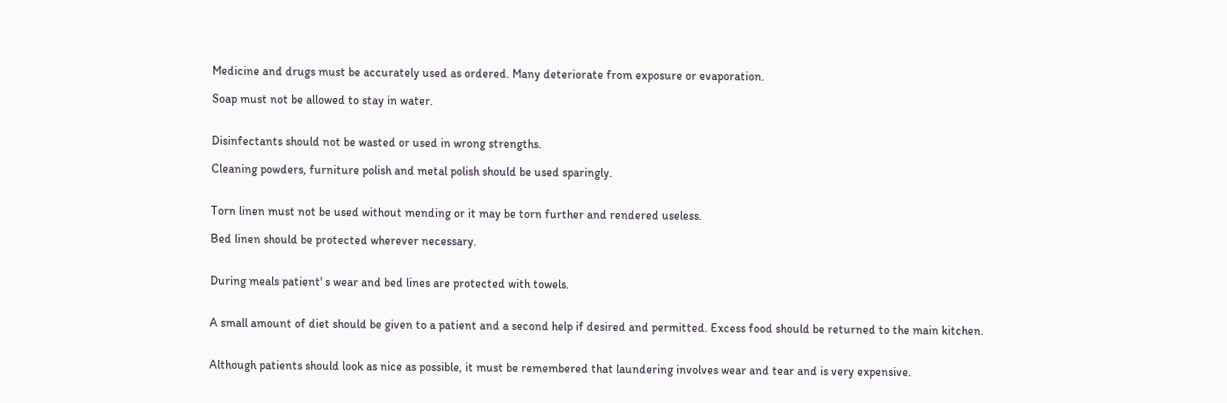Medicine and drugs must be accurately used as ordered. Many deteriorate from exposure or evaporation.

Soap must not be allowed to stay in water.


Disinfectants should not be wasted or used in wrong strengths.

Cleaning powders, furniture polish and metal polish should be used sparingly.


Torn linen must not be used without mending or it may be torn further and rendered useless.

Bed linen should be protected wherever necessary.


During meals patient' s wear and bed lines are protected with towels.


A small amount of diet should be given to a patient and a second help if desired and permitted. Excess food should be returned to the main kitchen.


Although patients should look as nice as possible, it must be remembered that laundering involves wear and tear and is very expensive.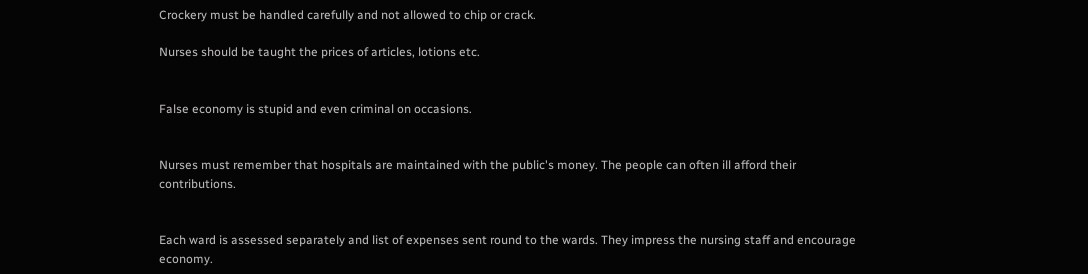Crockery must be handled carefully and not allowed to chip or crack.

Nurses should be taught the prices of articles, lotions etc.


False economy is stupid and even criminal on occasions.


Nurses must remember that hospitals are maintained with the public's money. The people can often ill afford their contributions.


Each ward is assessed separately and list of expenses sent round to the wards. They impress the nursing staff and encourage economy.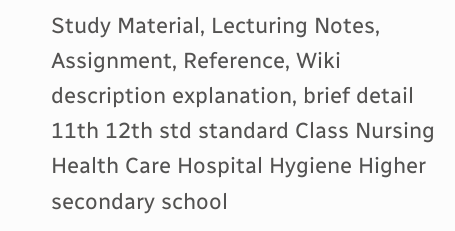Study Material, Lecturing Notes, Assignment, Reference, Wiki description explanation, brief detail
11th 12th std standard Class Nursing Health Care Hospital Hygiene Higher secondary school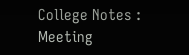College Notes : Meeting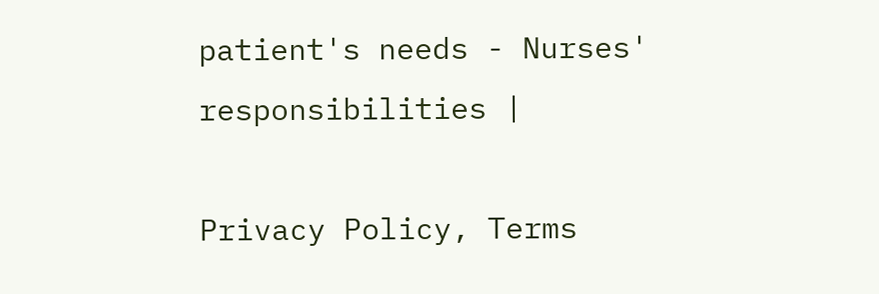patient's needs - Nurses' responsibilities |

Privacy Policy, Terms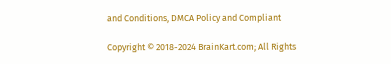and Conditions, DMCA Policy and Compliant

Copyright © 2018-2024 BrainKart.com; All Rights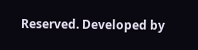Reserved. Developed by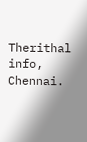Therithal info, Chennai.